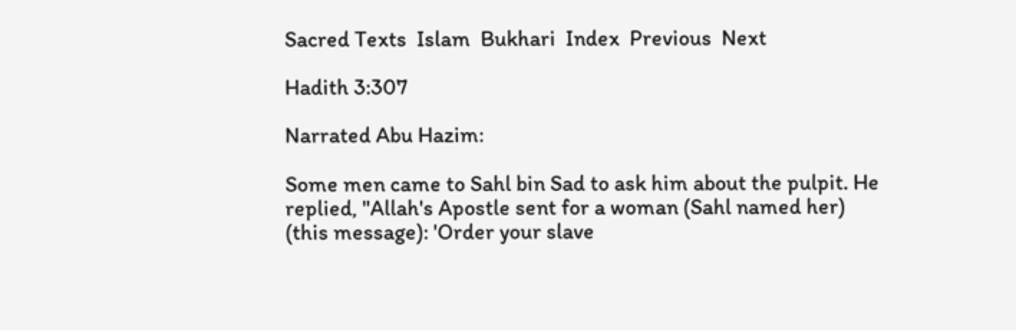Sacred Texts  Islam  Bukhari  Index  Previous  Next

Hadith 3:307

Narrated Abu Hazim:

Some men came to Sahl bin Sad to ask him about the pulpit. He replied, "Allah's Apostle sent for a woman (Sahl named her) (this message): 'Order your slave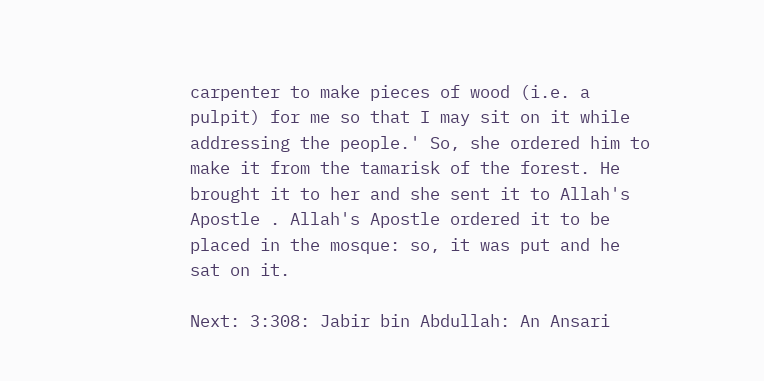carpenter to make pieces of wood (i.e. a pulpit) for me so that I may sit on it while addressing the people.' So, she ordered him to make it from the tamarisk of the forest. He brought it to her and she sent it to Allah's Apostle . Allah's Apostle ordered it to be placed in the mosque: so, it was put and he sat on it.

Next: 3:308: Jabir bin Abdullah: An Ansari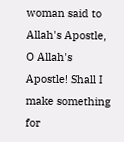woman said to Allah's Apostle, O Allah's Apostle! Shall I make something for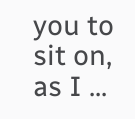you to sit on, as I ...